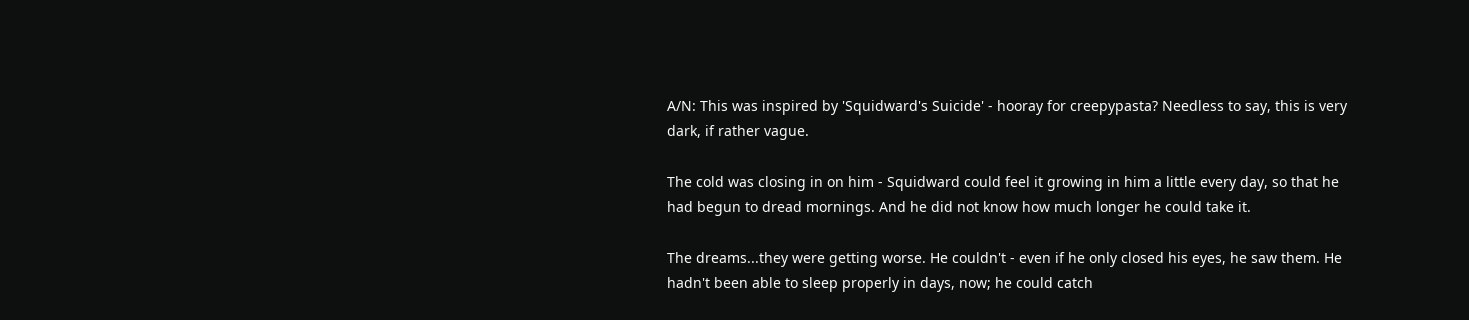A/N: This was inspired by 'Squidward's Suicide' - hooray for creepypasta? Needless to say, this is very dark, if rather vague.

The cold was closing in on him - Squidward could feel it growing in him a little every day, so that he had begun to dread mornings. And he did not know how much longer he could take it.

The dreams...they were getting worse. He couldn't - even if he only closed his eyes, he saw them. He hadn't been able to sleep properly in days, now; he could catch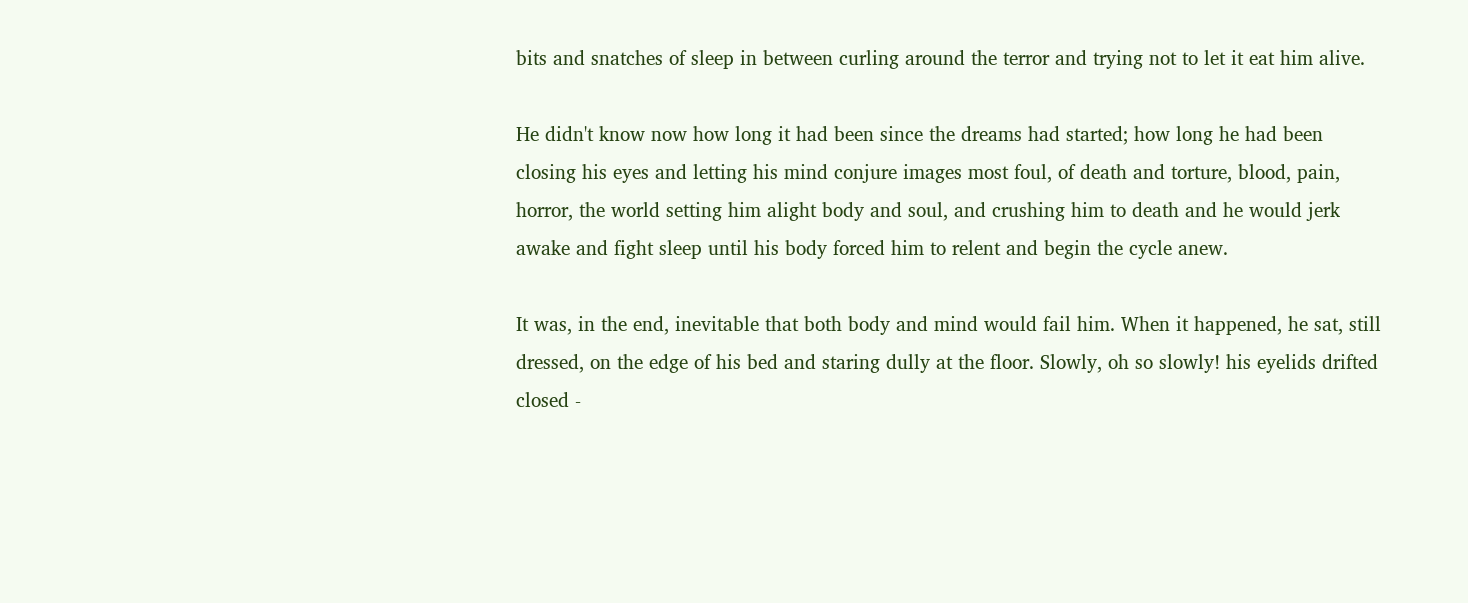bits and snatches of sleep in between curling around the terror and trying not to let it eat him alive.

He didn't know now how long it had been since the dreams had started; how long he had been closing his eyes and letting his mind conjure images most foul, of death and torture, blood, pain, horror, the world setting him alight body and soul, and crushing him to death and he would jerk awake and fight sleep until his body forced him to relent and begin the cycle anew.

It was, in the end, inevitable that both body and mind would fail him. When it happened, he sat, still dressed, on the edge of his bed and staring dully at the floor. Slowly, oh so slowly! his eyelids drifted closed -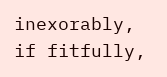inexorably, if fitfully,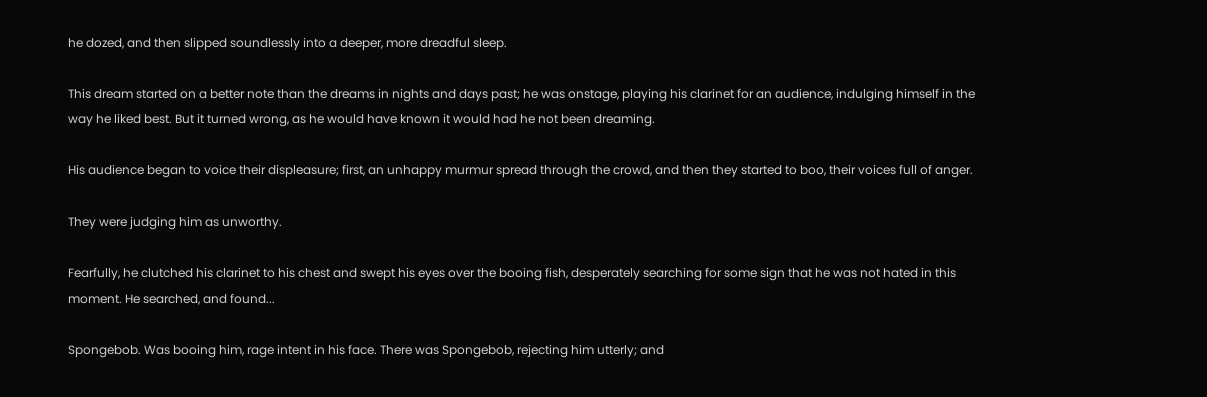he dozed, and then slipped soundlessly into a deeper, more dreadful sleep.

This dream started on a better note than the dreams in nights and days past; he was onstage, playing his clarinet for an audience, indulging himself in the way he liked best. But it turned wrong, as he would have known it would had he not been dreaming.

His audience began to voice their displeasure; first, an unhappy murmur spread through the crowd, and then they started to boo, their voices full of anger.

They were judging him as unworthy.

Fearfully, he clutched his clarinet to his chest and swept his eyes over the booing fish, desperately searching for some sign that he was not hated in this moment. He searched, and found...

Spongebob. Was booing him, rage intent in his face. There was Spongebob, rejecting him utterly; and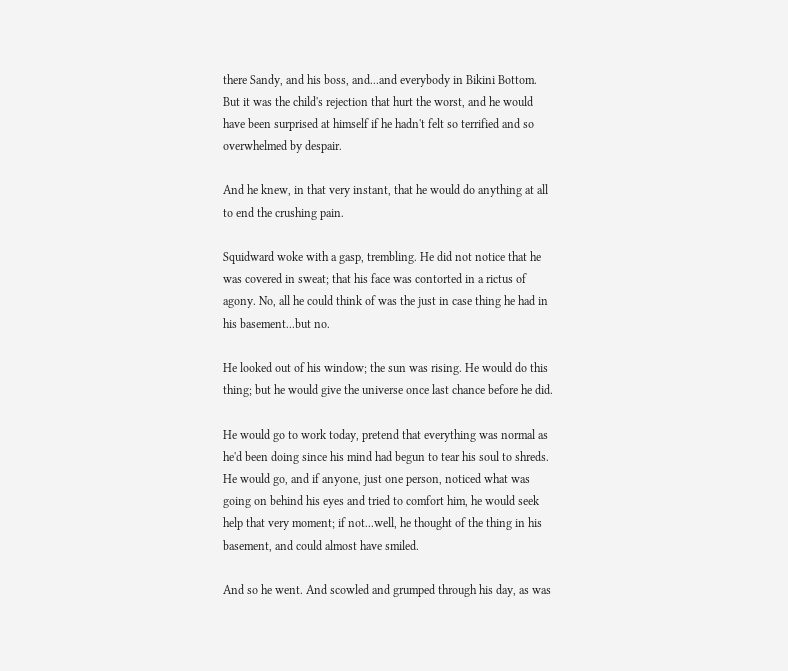there Sandy, and his boss, and...and everybody in Bikini Bottom. But it was the child's rejection that hurt the worst, and he would have been surprised at himself if he hadn't felt so terrified and so overwhelmed by despair.

And he knew, in that very instant, that he would do anything at all to end the crushing pain.

Squidward woke with a gasp, trembling. He did not notice that he was covered in sweat; that his face was contorted in a rictus of agony. No, all he could think of was the just in case thing he had in his basement...but no.

He looked out of his window; the sun was rising. He would do this thing; but he would give the universe once last chance before he did.

He would go to work today, pretend that everything was normal as he'd been doing since his mind had begun to tear his soul to shreds. He would go, and if anyone, just one person, noticed what was going on behind his eyes and tried to comfort him, he would seek help that very moment; if not...well, he thought of the thing in his basement, and could almost have smiled.

And so he went. And scowled and grumped through his day, as was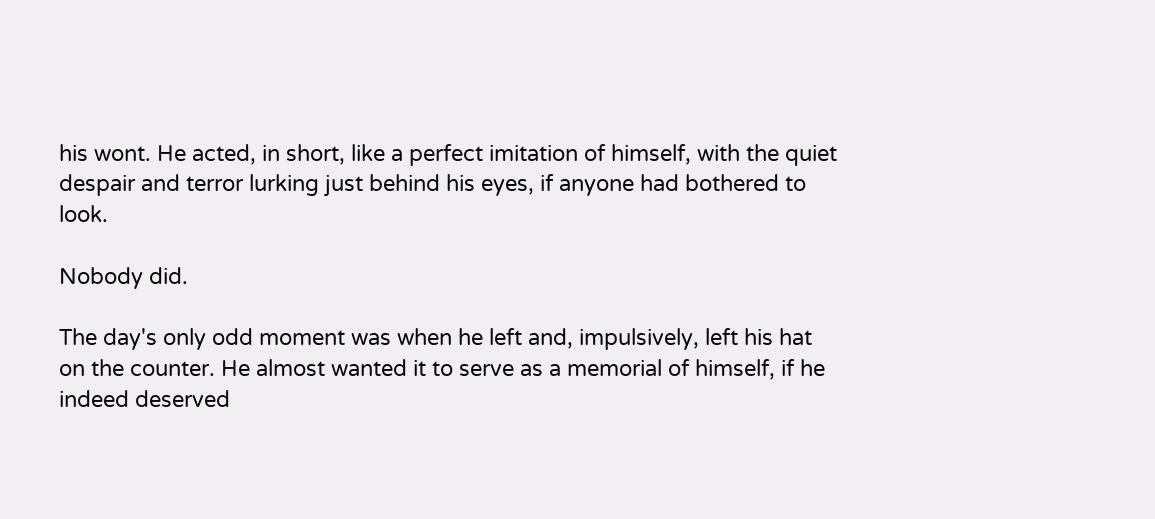his wont. He acted, in short, like a perfect imitation of himself, with the quiet despair and terror lurking just behind his eyes, if anyone had bothered to look.

Nobody did.

The day's only odd moment was when he left and, impulsively, left his hat on the counter. He almost wanted it to serve as a memorial of himself, if he indeed deserved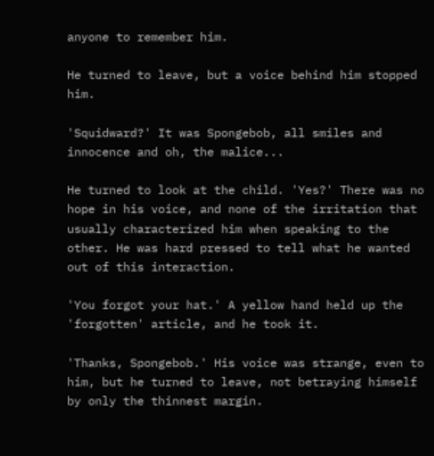anyone to remember him.

He turned to leave, but a voice behind him stopped him.

'Squidward?' It was Spongebob, all smiles and innocence and oh, the malice...

He turned to look at the child. 'Yes?' There was no hope in his voice, and none of the irritation that usually characterized him when speaking to the other. He was hard pressed to tell what he wanted out of this interaction.

'You forgot your hat.' A yellow hand held up the 'forgotten' article, and he took it.

'Thanks, Spongebob.' His voice was strange, even to him, but he turned to leave, not betraying himself by only the thinnest margin.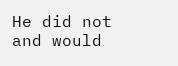He did not and would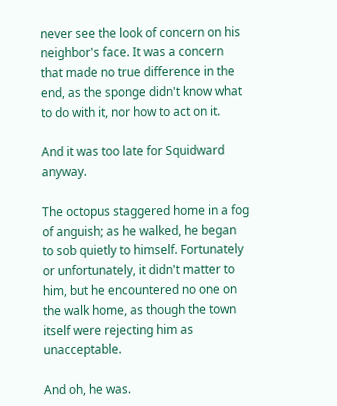never see the look of concern on his neighbor's face. It was a concern that made no true difference in the end, as the sponge didn't know what to do with it, nor how to act on it.

And it was too late for Squidward anyway.

The octopus staggered home in a fog of anguish; as he walked, he began to sob quietly to himself. Fortunately or unfortunately, it didn't matter to him, but he encountered no one on the walk home, as though the town itself were rejecting him as unacceptable.

And oh, he was.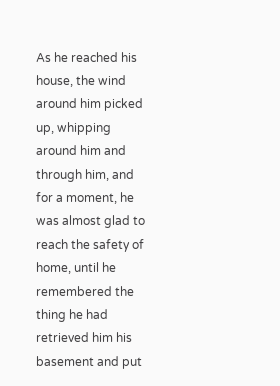As he reached his house, the wind around him picked up, whipping around him and through him, and for a moment, he was almost glad to reach the safety of home, until he remembered the thing he had retrieved him his basement and put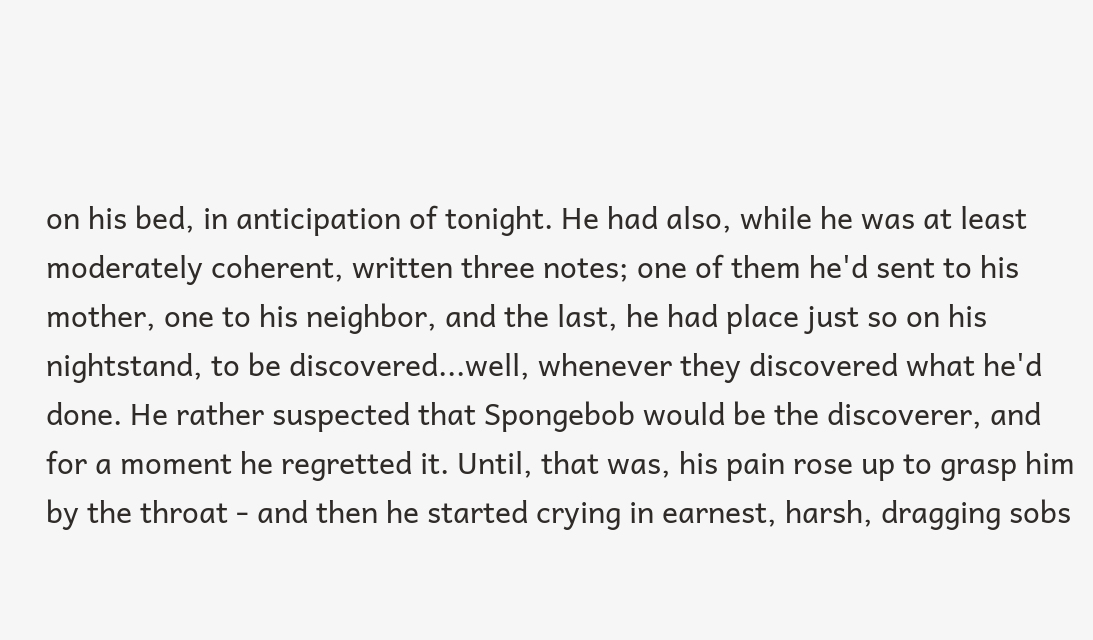on his bed, in anticipation of tonight. He had also, while he was at least moderately coherent, written three notes; one of them he'd sent to his mother, one to his neighbor, and the last, he had place just so on his nightstand, to be discovered...well, whenever they discovered what he'd done. He rather suspected that Spongebob would be the discoverer, and for a moment he regretted it. Until, that was, his pain rose up to grasp him by the throat - and then he started crying in earnest, harsh, dragging sobs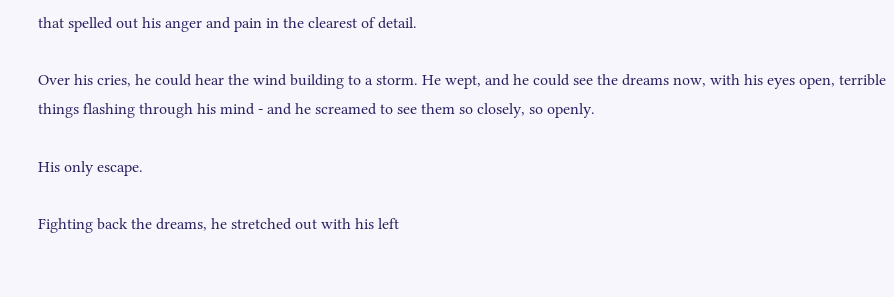that spelled out his anger and pain in the clearest of detail.

Over his cries, he could hear the wind building to a storm. He wept, and he could see the dreams now, with his eyes open, terrible things flashing through his mind - and he screamed to see them so closely, so openly.

His only escape.

Fighting back the dreams, he stretched out with his left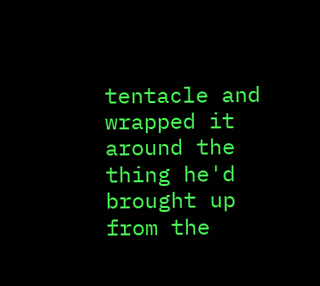tentacle and wrapped it around the thing he'd brought up from the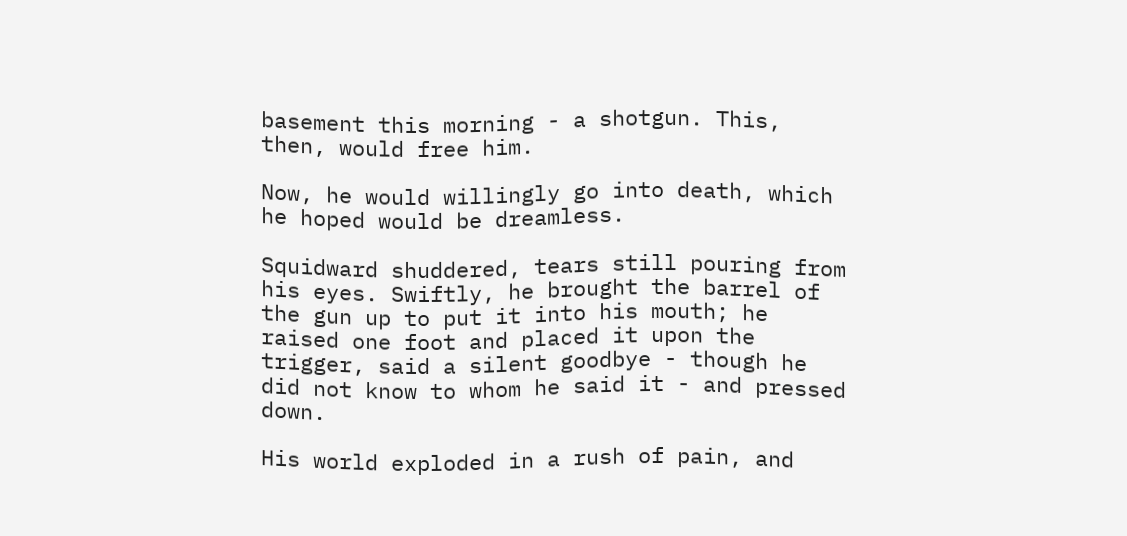basement this morning - a shotgun. This, then, would free him.

Now, he would willingly go into death, which he hoped would be dreamless.

Squidward shuddered, tears still pouring from his eyes. Swiftly, he brought the barrel of the gun up to put it into his mouth; he raised one foot and placed it upon the trigger, said a silent goodbye - though he did not know to whom he said it - and pressed down.

His world exploded in a rush of pain, and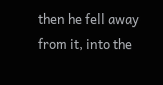then he fell away from it, into the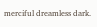merciful dreamless dark.